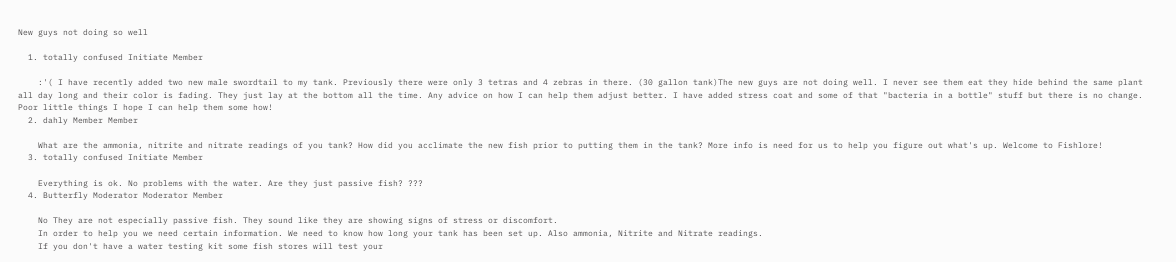New guys not doing so well

  1. totally confused Initiate Member

    :'( I have recently added two new male swordtail to my tank. Previously there were only 3 tetras and 4 zebras in there. (30 gallon tank)The new guys are not doing well. I never see them eat they hide behind the same plant all day long and their color is fading. They just lay at the bottom all the time. Any advice on how I can help them adjust better. I have added stress coat and some of that "bacteria in a bottle" stuff but there is no change. Poor little things I hope I can help them some how!
  2. dahly Member Member

    What are the ammonia, nitrite and nitrate readings of you tank? How did you acclimate the new fish prior to putting them in the tank? More info is need for us to help you figure out what's up. Welcome to Fishlore!
  3. totally confused Initiate Member

    Everything is ok. No problems with the water. Are they just passive fish? ???
  4. Butterfly Moderator Moderator Member

    No They are not especially passive fish. They sound like they are showing signs of stress or discomfort.
    In order to help you we need certain information. We need to know how long your tank has been set up. Also ammonia, Nitrite and Nitrate readings.
    If you don't have a water testing kit some fish stores will test your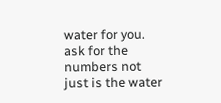water for you. ask for the numbers not just is the water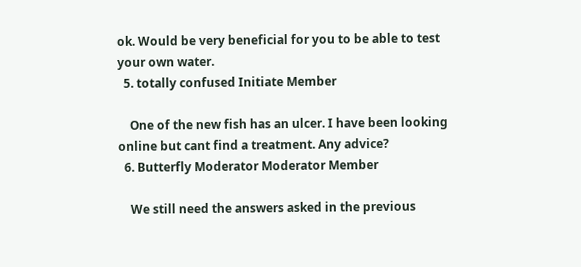ok. Would be very beneficial for you to be able to test your own water.
  5. totally confused Initiate Member

    One of the new fish has an ulcer. I have been looking online but cant find a treatment. Any advice?
  6. Butterfly Moderator Moderator Member

    We still need the answers asked in the previous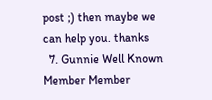post ;) then maybe we can help you. thanks
  7. Gunnie Well Known Member Member